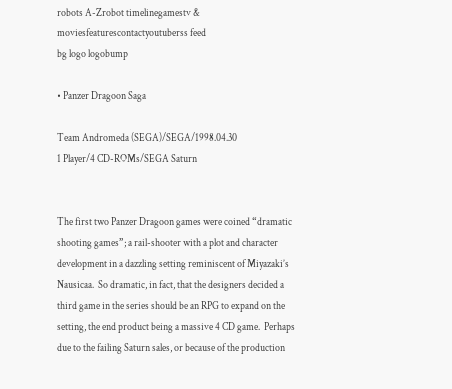robots A-Zrobot timelinegamestv & moviesfeaturescontactyoutuberss feed
bg logo logobump

• Panzer Dragoon Saga

Team Andromeda (SEGA)/SEGA/1998.04.30
1 Player/4 CD-ROMs/SEGA Saturn


The first two Panzer Dragoon games were coined “dramatic shooting games”; a rail-shooter with a plot and character development in a dazzling setting reminiscent of Miyazaki’s Nausicaa.  So dramatic, in fact, that the designers decided a third game in the series should be an RPG to expand on the setting, the end product being a massive 4 CD game.  Perhaps due to the failing Saturn sales, or because of the production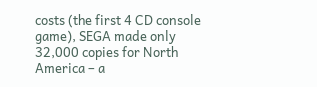costs (the first 4 CD console game), SEGA made only 32,000 copies for North America – a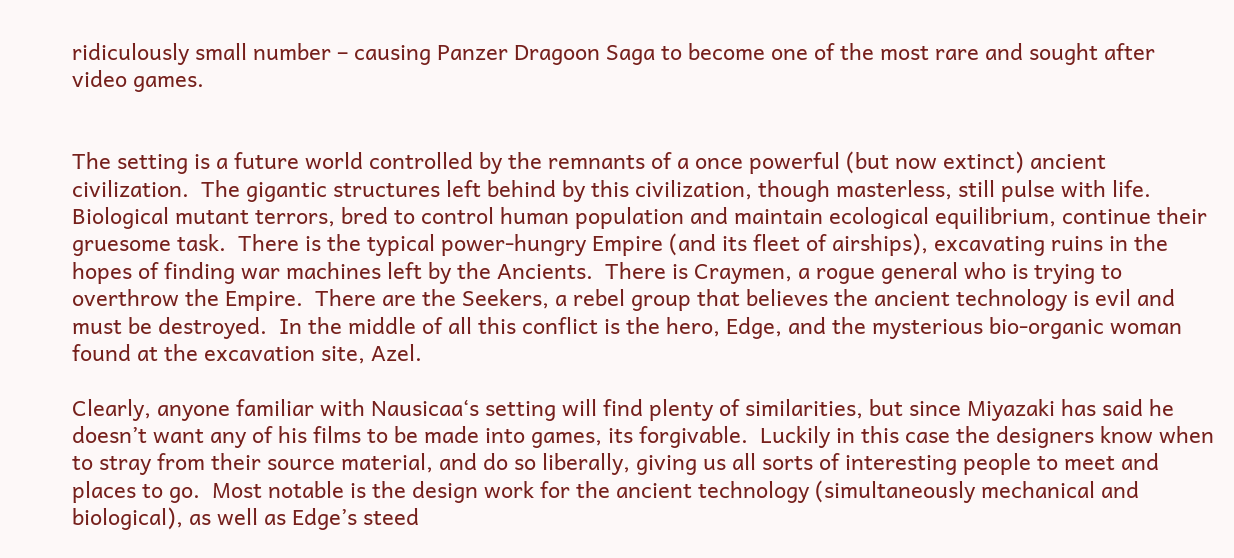ridiculously small number – causing Panzer Dragoon Saga to become one of the most rare and sought after video games.


The setting is a future world controlled by the remnants of a once powerful (but now extinct) ancient civilization.  The gigantic structures left behind by this civilization, though masterless, still pulse with life.  Biological mutant terrors, bred to control human population and maintain ecological equilibrium, continue their gruesome task.  There is the typical power-hungry Empire (and its fleet of airships), excavating ruins in the hopes of finding war machines left by the Ancients.  There is Craymen, a rogue general who is trying to overthrow the Empire.  There are the Seekers, a rebel group that believes the ancient technology is evil and must be destroyed.  In the middle of all this conflict is the hero, Edge, and the mysterious bio-organic woman found at the excavation site, Azel.

Clearly, anyone familiar with Nausicaa‘s setting will find plenty of similarities, but since Miyazaki has said he doesn’t want any of his films to be made into games, its forgivable.  Luckily in this case the designers know when to stray from their source material, and do so liberally, giving us all sorts of interesting people to meet and places to go.  Most notable is the design work for the ancient technology (simultaneously mechanical and biological), as well as Edge’s steed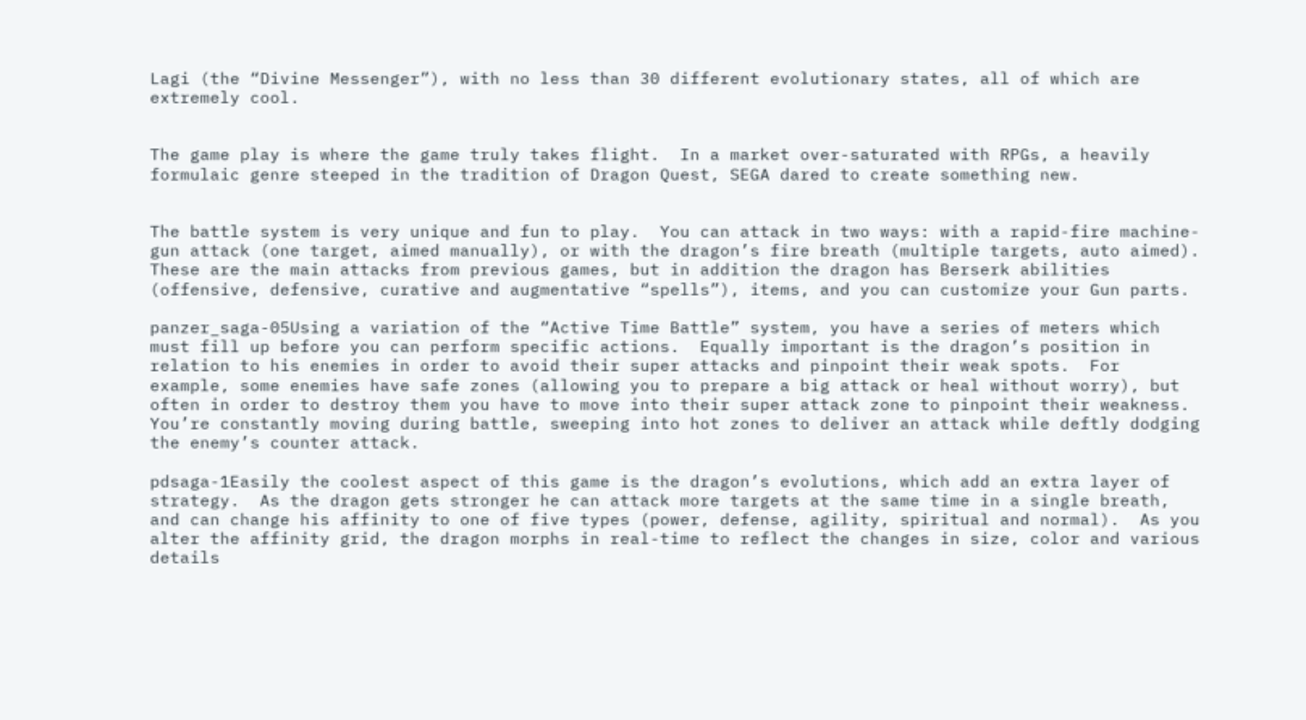Lagi (the “Divine Messenger”), with no less than 30 different evolutionary states, all of which are extremely cool.


The game play is where the game truly takes flight.  In a market over-saturated with RPGs, a heavily formulaic genre steeped in the tradition of Dragon Quest, SEGA dared to create something new.


The battle system is very unique and fun to play.  You can attack in two ways: with a rapid-fire machine-gun attack (one target, aimed manually), or with the dragon’s fire breath (multiple targets, auto aimed). These are the main attacks from previous games, but in addition the dragon has Berserk abilities (offensive, defensive, curative and augmentative “spells”), items, and you can customize your Gun parts.

panzer_saga-05Using a variation of the “Active Time Battle” system, you have a series of meters which must fill up before you can perform specific actions.  Equally important is the dragon’s position in relation to his enemies in order to avoid their super attacks and pinpoint their weak spots.  For example, some enemies have safe zones (allowing you to prepare a big attack or heal without worry), but often in order to destroy them you have to move into their super attack zone to pinpoint their weakness.  You’re constantly moving during battle, sweeping into hot zones to deliver an attack while deftly dodging the enemy’s counter attack.

pdsaga-1Easily the coolest aspect of this game is the dragon’s evolutions, which add an extra layer of strategy.  As the dragon gets stronger he can attack more targets at the same time in a single breath, and can change his affinity to one of five types (power, defense, agility, spiritual and normal).  As you alter the affinity grid, the dragon morphs in real-time to reflect the changes in size, color and various details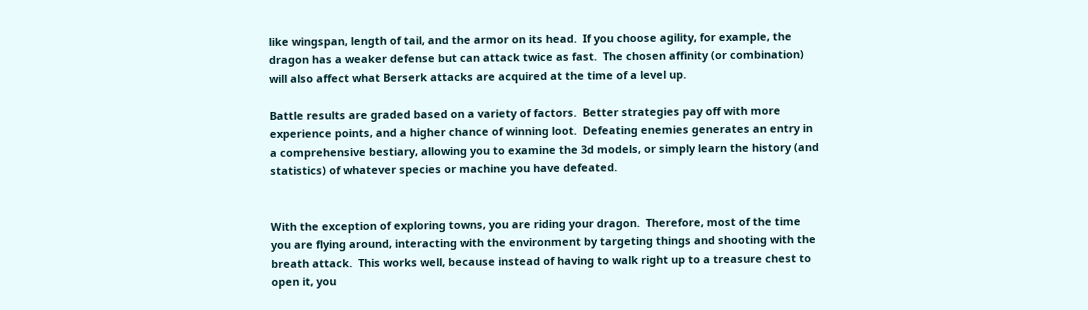like wingspan, length of tail, and the armor on its head.  If you choose agility, for example, the dragon has a weaker defense but can attack twice as fast.  The chosen affinity (or combination) will also affect what Berserk attacks are acquired at the time of a level up.

Battle results are graded based on a variety of factors.  Better strategies pay off with more experience points, and a higher chance of winning loot.  Defeating enemies generates an entry in a comprehensive bestiary, allowing you to examine the 3d models, or simply learn the history (and statistics) of whatever species or machine you have defeated.


With the exception of exploring towns, you are riding your dragon.  Therefore, most of the time you are flying around, interacting with the environment by targeting things and shooting with the breath attack.  This works well, because instead of having to walk right up to a treasure chest to open it, you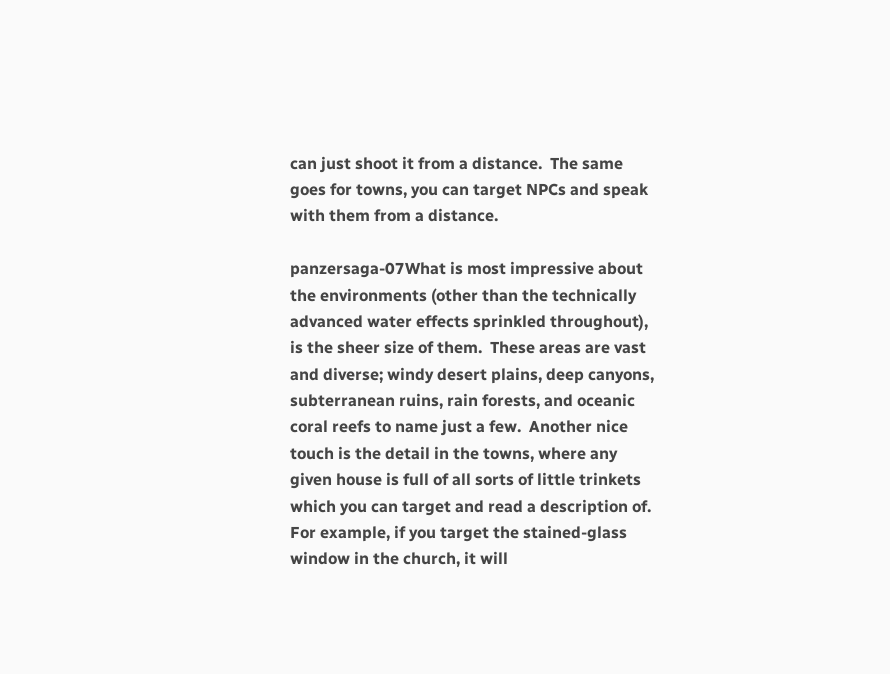can just shoot it from a distance.  The same goes for towns, you can target NPCs and speak with them from a distance.

panzersaga-07What is most impressive about the environments (other than the technically advanced water effects sprinkled throughout), is the sheer size of them.  These areas are vast and diverse; windy desert plains, deep canyons, subterranean ruins, rain forests, and oceanic coral reefs to name just a few.  Another nice touch is the detail in the towns, where any given house is full of all sorts of little trinkets which you can target and read a description of.  For example, if you target the stained-glass window in the church, it will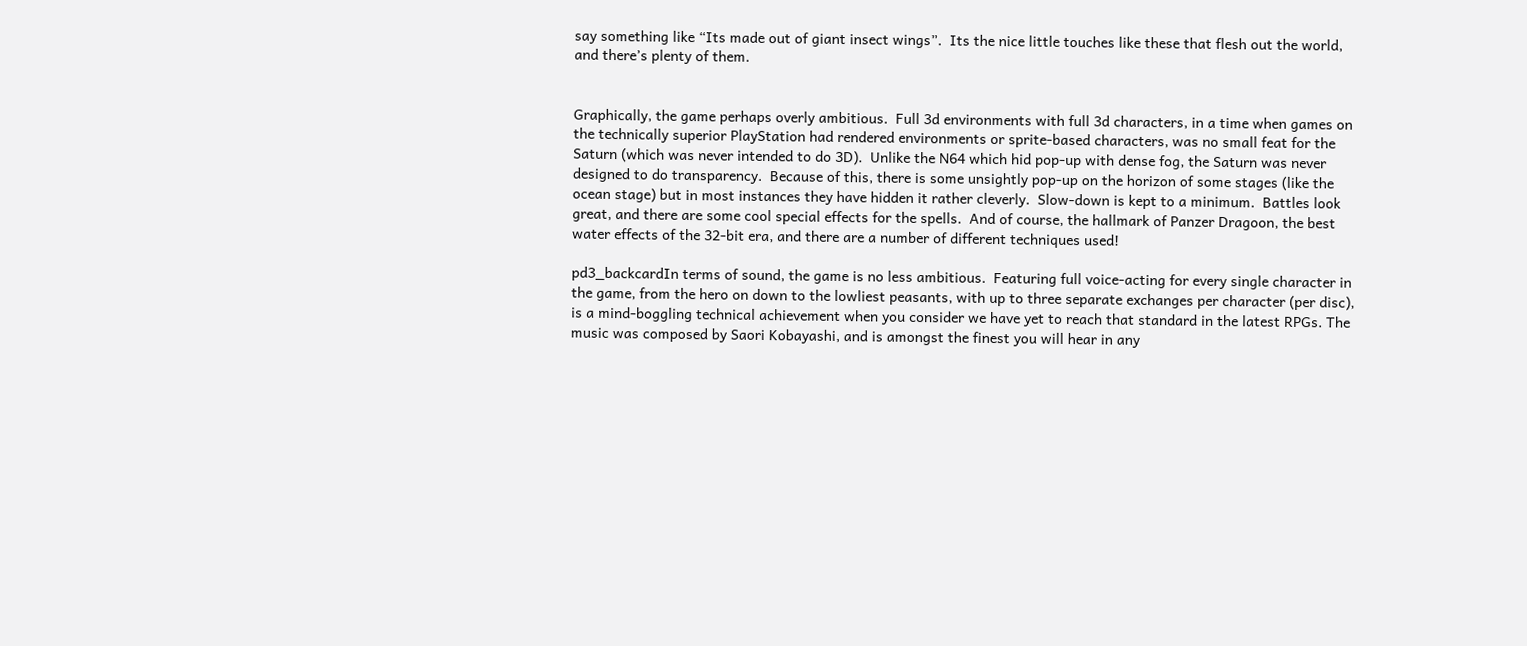say something like “Its made out of giant insect wings”.  Its the nice little touches like these that flesh out the world, and there’s plenty of them.


Graphically, the game perhaps overly ambitious.  Full 3d environments with full 3d characters, in a time when games on the technically superior PlayStation had rendered environments or sprite-based characters, was no small feat for the Saturn (which was never intended to do 3D).  Unlike the N64 which hid pop-up with dense fog, the Saturn was never designed to do transparency.  Because of this, there is some unsightly pop-up on the horizon of some stages (like the ocean stage) but in most instances they have hidden it rather cleverly.  Slow-down is kept to a minimum.  Battles look great, and there are some cool special effects for the spells.  And of course, the hallmark of Panzer Dragoon, the best water effects of the 32-bit era, and there are a number of different techniques used!

pd3_backcardIn terms of sound, the game is no less ambitious.  Featuring full voice-acting for every single character in the game, from the hero on down to the lowliest peasants, with up to three separate exchanges per character (per disc), is a mind-boggling technical achievement when you consider we have yet to reach that standard in the latest RPGs. The music was composed by Saori Kobayashi, and is amongst the finest you will hear in any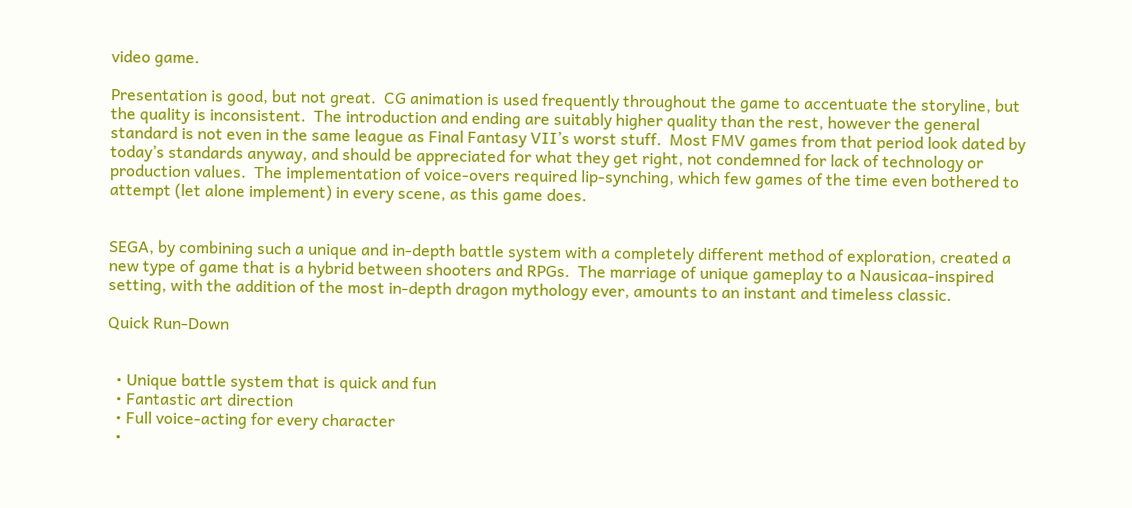video game.

Presentation is good, but not great.  CG animation is used frequently throughout the game to accentuate the storyline, but the quality is inconsistent.  The introduction and ending are suitably higher quality than the rest, however the general standard is not even in the same league as Final Fantasy VII’s worst stuff.  Most FMV games from that period look dated by today’s standards anyway, and should be appreciated for what they get right, not condemned for lack of technology or production values.  The implementation of voice-overs required lip-synching, which few games of the time even bothered to attempt (let alone implement) in every scene, as this game does.


SEGA, by combining such a unique and in-depth battle system with a completely different method of exploration, created a new type of game that is a hybrid between shooters and RPGs.  The marriage of unique gameplay to a Nausicaa-inspired setting, with the addition of the most in-depth dragon mythology ever, amounts to an instant and timeless classic.

Quick Run-Down


  • Unique battle system that is quick and fun
  • Fantastic art direction
  • Full voice-acting for every character
  •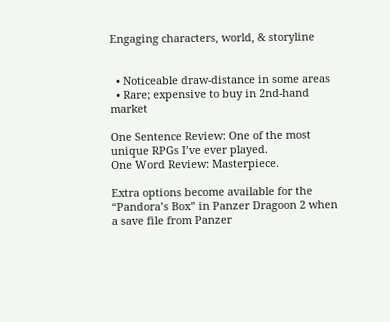Engaging characters, world, & storyline


  • Noticeable draw-distance in some areas
  • Rare; expensive to buy in 2nd-hand market

One Sentence Review: One of the most unique RPGs I’ve ever played.
One Word Review: Masterpiece.

Extra options become available for the “Pandora’s Box” in Panzer Dragoon 2 when a save file from Panzer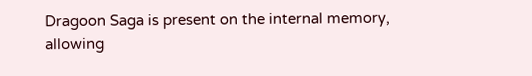Dragoon Saga is present on the internal memory, allowing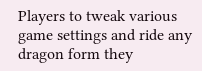Players to tweak various game settings and ride any dragon form they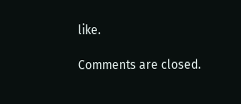like.

Comments are closed.